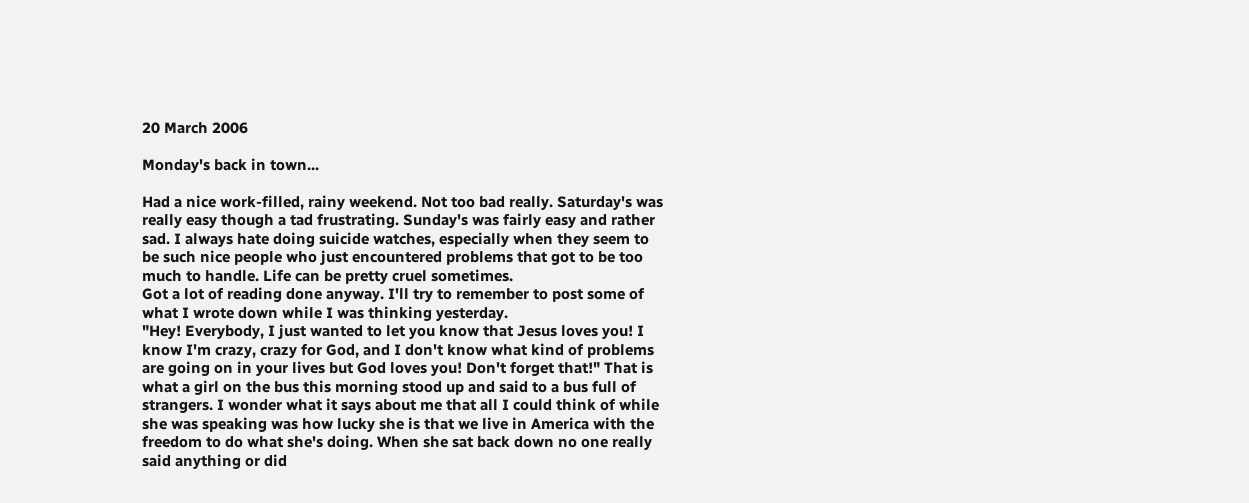20 March 2006

Monday's back in town...

Had a nice work-filled, rainy weekend. Not too bad really. Saturday's was really easy though a tad frustrating. Sunday's was fairly easy and rather sad. I always hate doing suicide watches, especially when they seem to be such nice people who just encountered problems that got to be too much to handle. Life can be pretty cruel sometimes.
Got a lot of reading done anyway. I'll try to remember to post some of what I wrote down while I was thinking yesterday.
"Hey! Everybody, I just wanted to let you know that Jesus loves you! I know I'm crazy, crazy for God, and I don't know what kind of problems are going on in your lives but God loves you! Don't forget that!" That is what a girl on the bus this morning stood up and said to a bus full of strangers. I wonder what it says about me that all I could think of while she was speaking was how lucky she is that we live in America with the freedom to do what she's doing. When she sat back down no one really said anything or did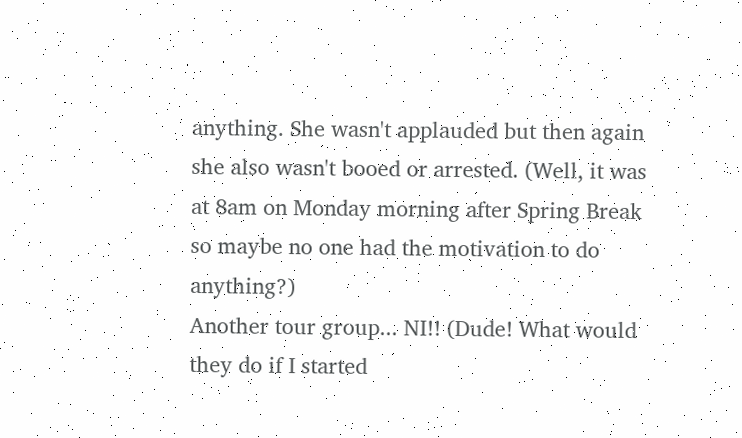anything. She wasn't applauded but then again she also wasn't booed or arrested. (Well, it was at 8am on Monday morning after Spring Break so maybe no one had the motivation to do anything?)
Another tour group... NI!! (Dude! What would they do if I started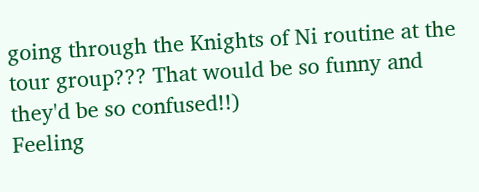going through the Knights of Ni routine at the tour group??? That would be so funny and they'd be so confused!!)
Feeling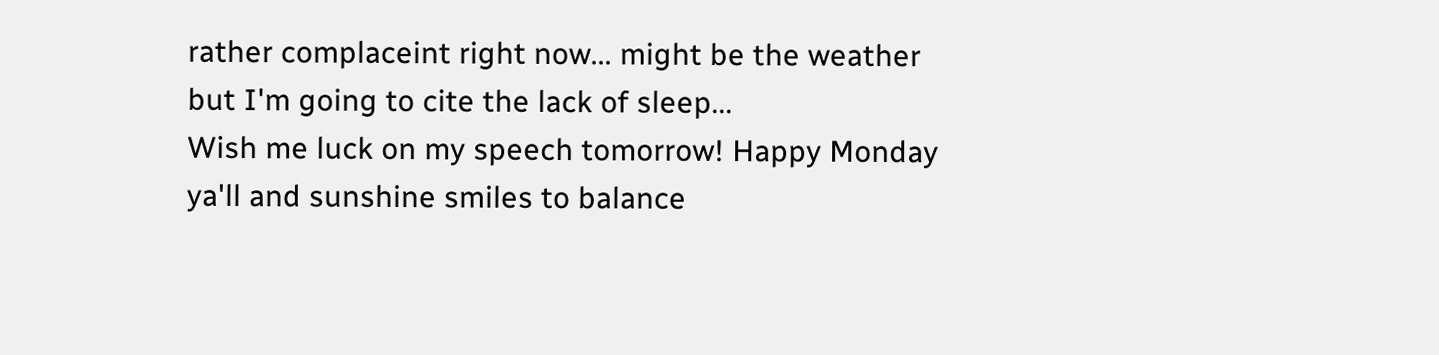rather complaceint right now... might be the weather but I'm going to cite the lack of sleep...
Wish me luck on my speech tomorrow! Happy Monday ya'll and sunshine smiles to balance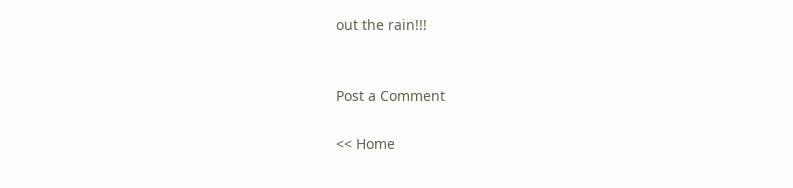out the rain!!!


Post a Comment

<< Home